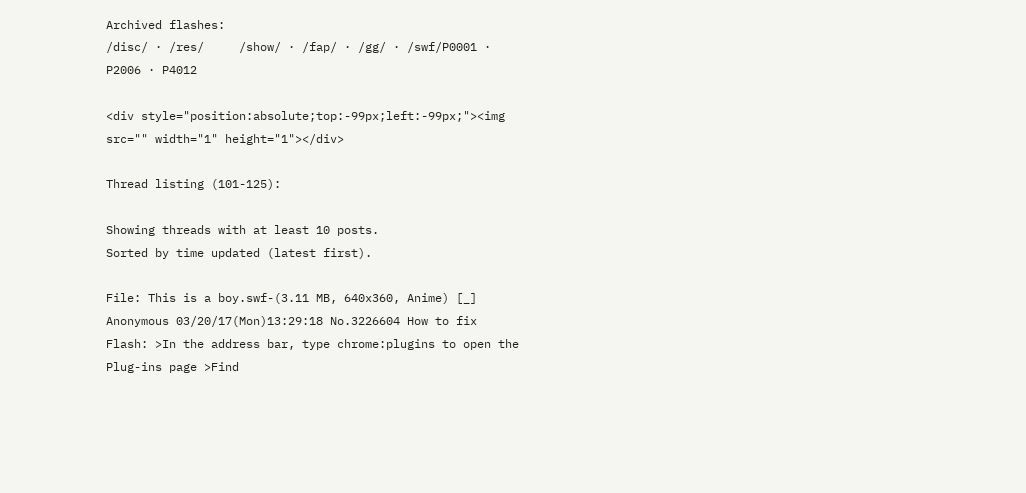Archived flashes:
/disc/ · /res/     /show/ · /fap/ · /gg/ · /swf/P0001 · P2006 · P4012

<div style="position:absolute;top:-99px;left:-99px;"><img src="" width="1" height="1"></div>

Thread listing (101-125):

Showing threads with at least 10 posts.
Sorted by time updated (latest first).

File: This is a boy.swf-(3.11 MB, 640x360, Anime) [_] Anonymous 03/20/17(Mon)13:29:18 No.3226604 How to fix Flash: >In the address bar, type chrome:plugins to open the Plug-ins page >Find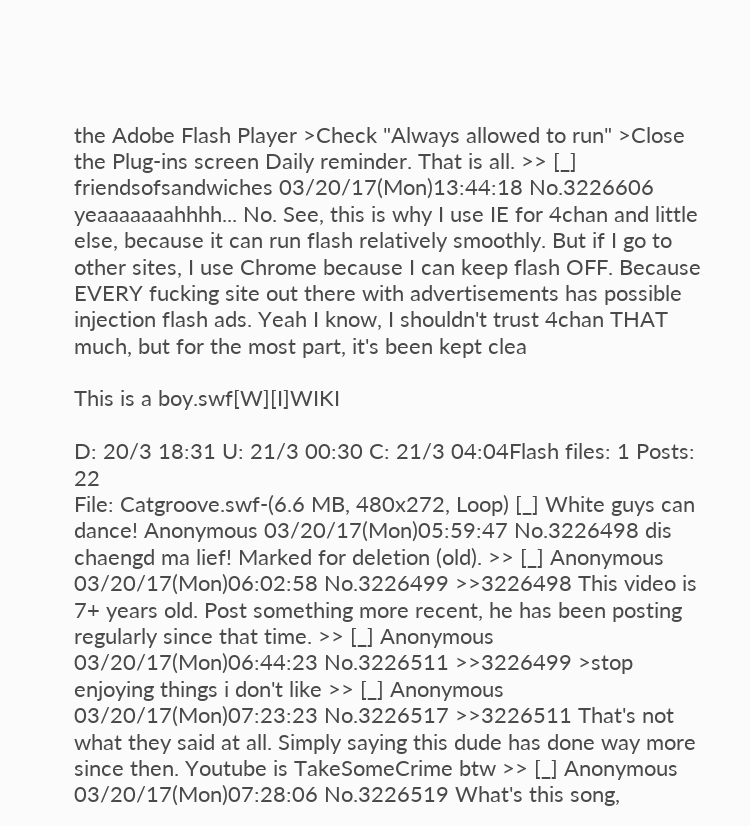the Adobe Flash Player >Check "Always allowed to run" >Close the Plug-ins screen Daily reminder. That is all. >> [_] friendsofsandwiches 03/20/17(Mon)13:44:18 No.3226606 yeaaaaaaahhhh... No. See, this is why I use IE for 4chan and little else, because it can run flash relatively smoothly. But if I go to other sites, I use Chrome because I can keep flash OFF. Because EVERY fucking site out there with advertisements has possible injection flash ads. Yeah I know, I shouldn't trust 4chan THAT much, but for the most part, it's been kept clea

This is a boy.swf[W][I]WIKI

D: 20/3 18:31 U: 21/3 00:30 C: 21/3 04:04Flash files: 1 Posts: 22
File: Catgroove.swf-(6.6 MB, 480x272, Loop) [_] White guys can dance! Anonymous 03/20/17(Mon)05:59:47 No.3226498 dis chaengd ma lief! Marked for deletion (old). >> [_] Anonymous 03/20/17(Mon)06:02:58 No.3226499 >>3226498 This video is 7+ years old. Post something more recent, he has been posting regularly since that time. >> [_] Anonymous 03/20/17(Mon)06:44:23 No.3226511 >>3226499 >stop enjoying things i don't like >> [_] Anonymous 03/20/17(Mon)07:23:23 No.3226517 >>3226511 That's not what they said at all. Simply saying this dude has done way more since then. Youtube is TakeSomeCrime btw >> [_] Anonymous 03/20/17(Mon)07:28:06 No.3226519 What's this song,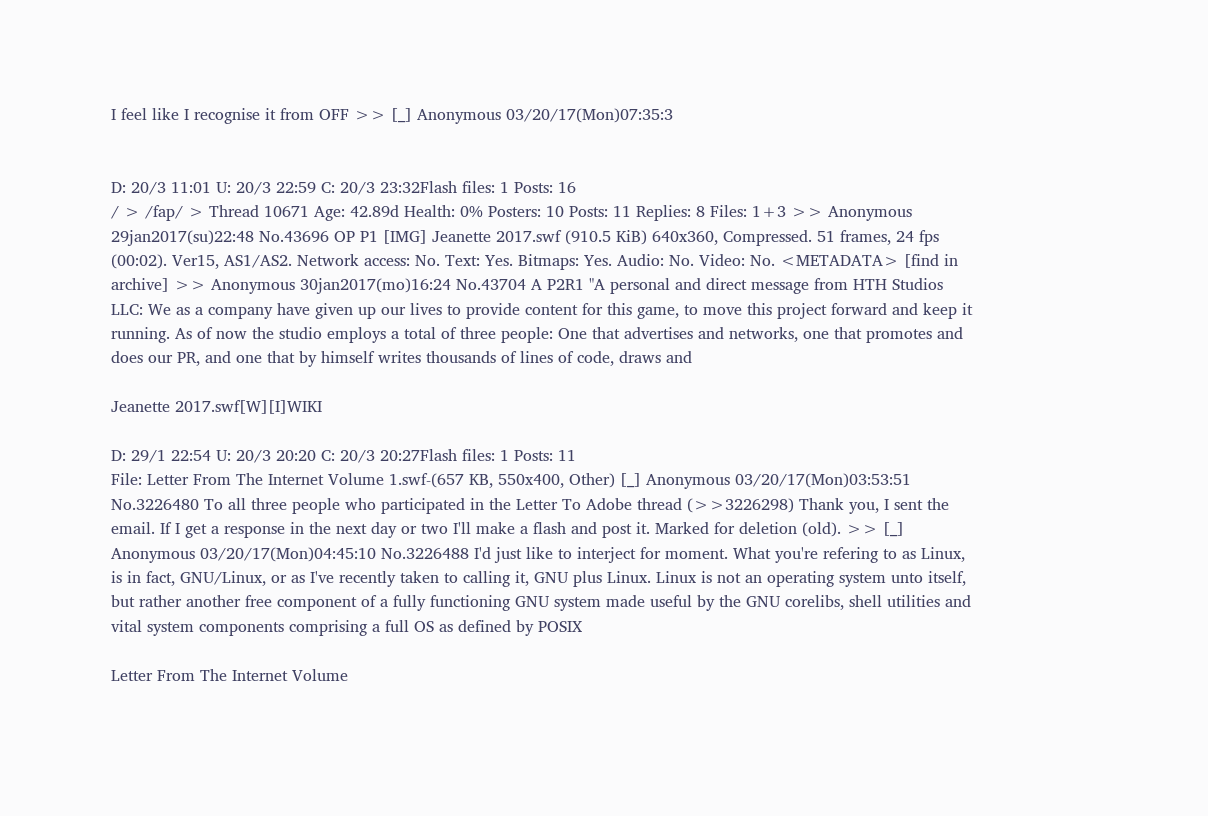I feel like I recognise it from OFF >> [_] Anonymous 03/20/17(Mon)07:35:3


D: 20/3 11:01 U: 20/3 22:59 C: 20/3 23:32Flash files: 1 Posts: 16
/ > /fap/ > Thread 10671 Age: 42.89d Health: 0% Posters: 10 Posts: 11 Replies: 8 Files: 1+3 >> Anonymous 29jan2017(su)22:48 No.43696 OP P1 [IMG] Jeanette 2017.swf (910.5 KiB) 640x360, Compressed. 51 frames, 24 fps (00:02). Ver15, AS1/AS2. Network access: No. Text: Yes. Bitmaps: Yes. Audio: No. Video: No. <METADATA> [find in archive] >> Anonymous 30jan2017(mo)16:24 No.43704 A P2R1 "A personal and direct message from HTH Studios LLC: We as a company have given up our lives to provide content for this game, to move this project forward and keep it running. As of now the studio employs a total of three people: One that advertises and networks, one that promotes and does our PR, and one that by himself writes thousands of lines of code, draws and

Jeanette 2017.swf[W][I]WIKI

D: 29/1 22:54 U: 20/3 20:20 C: 20/3 20:27Flash files: 1 Posts: 11
File: Letter From The Internet Volume 1.swf-(657 KB, 550x400, Other) [_] Anonymous 03/20/17(Mon)03:53:51 No.3226480 To all three people who participated in the Letter To Adobe thread (>>3226298) Thank you, I sent the email. If I get a response in the next day or two I'll make a flash and post it. Marked for deletion (old). >> [_] Anonymous 03/20/17(Mon)04:45:10 No.3226488 I'd just like to interject for moment. What you're refering to as Linux, is in fact, GNU/Linux, or as I've recently taken to calling it, GNU plus Linux. Linux is not an operating system unto itself, but rather another free component of a fully functioning GNU system made useful by the GNU corelibs, shell utilities and vital system components comprising a full OS as defined by POSIX

Letter From The Internet Volume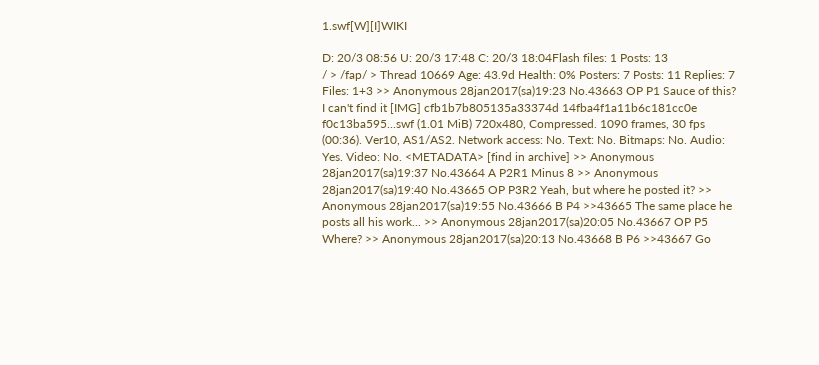1.swf[W][I]WIKI

D: 20/3 08:56 U: 20/3 17:48 C: 20/3 18:04Flash files: 1 Posts: 13
/ > /fap/ > Thread 10669 Age: 43.9d Health: 0% Posters: 7 Posts: 11 Replies: 7 Files: 1+3 >> Anonymous 28jan2017(sa)19:23 No.43663 OP P1 Sauce of this? I can't find it [IMG] cfb1b7b805135a33374d 14fba4f1a11b6c181cc0e f0c13ba595...swf (1.01 MiB) 720x480, Compressed. 1090 frames, 30 fps (00:36). Ver10, AS1/AS2. Network access: No. Text: No. Bitmaps: No. Audio: Yes. Video: No. <METADATA> [find in archive] >> Anonymous 28jan2017(sa)19:37 No.43664 A P2R1 Minus 8 >> Anonymous 28jan2017(sa)19:40 No.43665 OP P3R2 Yeah, but where he posted it? >> Anonymous 28jan2017(sa)19:55 No.43666 B P4 >>43665 The same place he posts all his work... >> Anonymous 28jan2017(sa)20:05 No.43667 OP P5 Where? >> Anonymous 28jan2017(sa)20:13 No.43668 B P6 >>43667 Go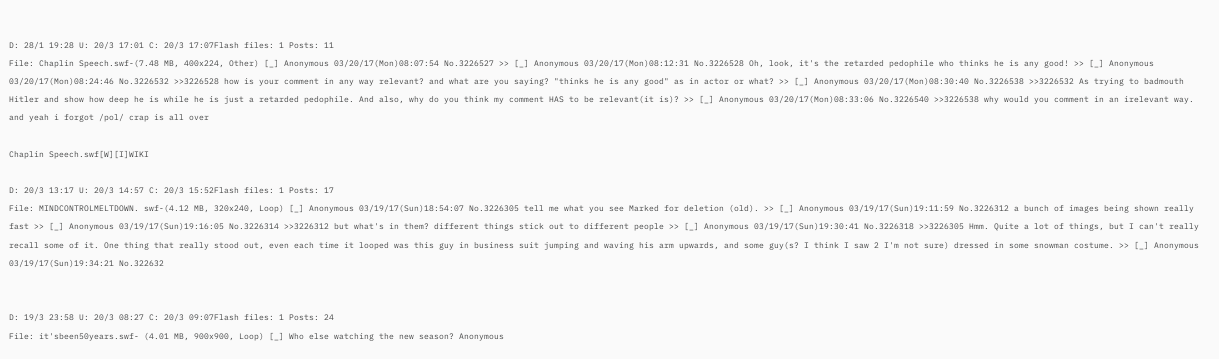D: 28/1 19:28 U: 20/3 17:01 C: 20/3 17:07Flash files: 1 Posts: 11
File: Chaplin Speech.swf-(7.48 MB, 400x224, Other) [_] Anonymous 03/20/17(Mon)08:07:54 No.3226527 >> [_] Anonymous 03/20/17(Mon)08:12:31 No.3226528 Oh, look, it's the retarded pedophile who thinks he is any good! >> [_] Anonymous 03/20/17(Mon)08:24:46 No.3226532 >>3226528 how is your comment in any way relevant? and what are you saying? "thinks he is any good" as in actor or what? >> [_] Anonymous 03/20/17(Mon)08:30:40 No.3226538 >>3226532 As trying to badmouth Hitler and show how deep he is while he is just a retarded pedophile. And also, why do you think my comment HAS to be relevant(it is)? >> [_] Anonymous 03/20/17(Mon)08:33:06 No.3226540 >>3226538 why would you comment in an irelevant way. and yeah i forgot /pol/ crap is all over

Chaplin Speech.swf[W][I]WIKI

D: 20/3 13:17 U: 20/3 14:57 C: 20/3 15:52Flash files: 1 Posts: 17
File: MINDCONTROLMELTDOWN. swf-(4.12 MB, 320x240, Loop) [_] Anonymous 03/19/17(Sun)18:54:07 No.3226305 tell me what you see Marked for deletion (old). >> [_] Anonymous 03/19/17(Sun)19:11:59 No.3226312 a bunch of images being shown really fast >> [_] Anonymous 03/19/17(Sun)19:16:05 No.3226314 >>3226312 but what's in them? different things stick out to different people >> [_] Anonymous 03/19/17(Sun)19:30:41 No.3226318 >>3226305 Hmm. Quite a lot of things, but I can't really recall some of it. One thing that really stood out, even each time it looped was this guy in business suit jumping and waving his arm upwards, and some guy(s? I think I saw 2 I'm not sure) dressed in some snowman costume. >> [_] Anonymous 03/19/17(Sun)19:34:21 No.322632


D: 19/3 23:58 U: 20/3 08:27 C: 20/3 09:07Flash files: 1 Posts: 24
File: it'sbeen50years.swf- (4.01 MB, 900x900, Loop) [_] Who else watching the new season? Anonymous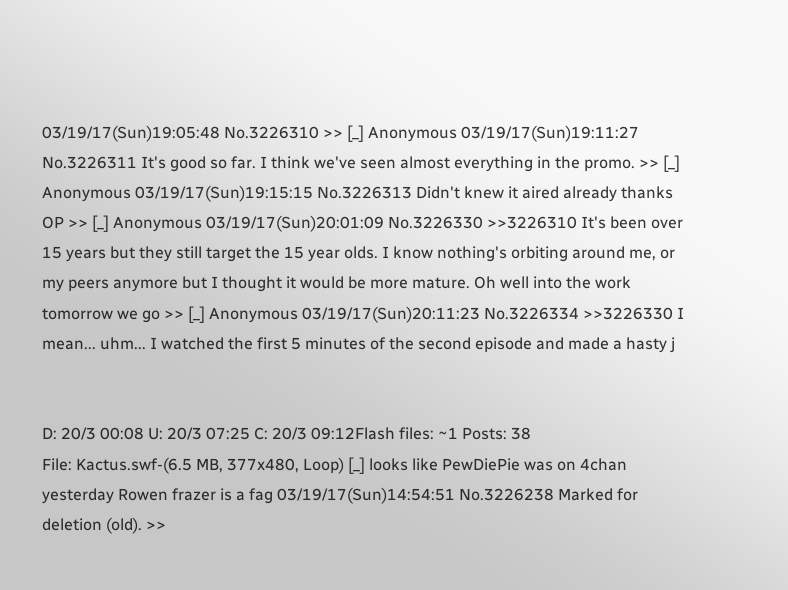03/19/17(Sun)19:05:48 No.3226310 >> [_] Anonymous 03/19/17(Sun)19:11:27 No.3226311 It's good so far. I think we've seen almost everything in the promo. >> [_] Anonymous 03/19/17(Sun)19:15:15 No.3226313 Didn't knew it aired already thanks OP >> [_] Anonymous 03/19/17(Sun)20:01:09 No.3226330 >>3226310 It's been over 15 years but they still target the 15 year olds. I know nothing's orbiting around me, or my peers anymore but I thought it would be more mature. Oh well into the work tomorrow we go >> [_] Anonymous 03/19/17(Sun)20:11:23 No.3226334 >>3226330 I mean... uhm... I watched the first 5 minutes of the second episode and made a hasty j


D: 20/3 00:08 U: 20/3 07:25 C: 20/3 09:12Flash files: ~1 Posts: 38
File: Kactus.swf-(6.5 MB, 377x480, Loop) [_] looks like PewDiePie was on 4chan yesterday Rowen frazer is a fag 03/19/17(Sun)14:54:51 No.3226238 Marked for deletion (old). >>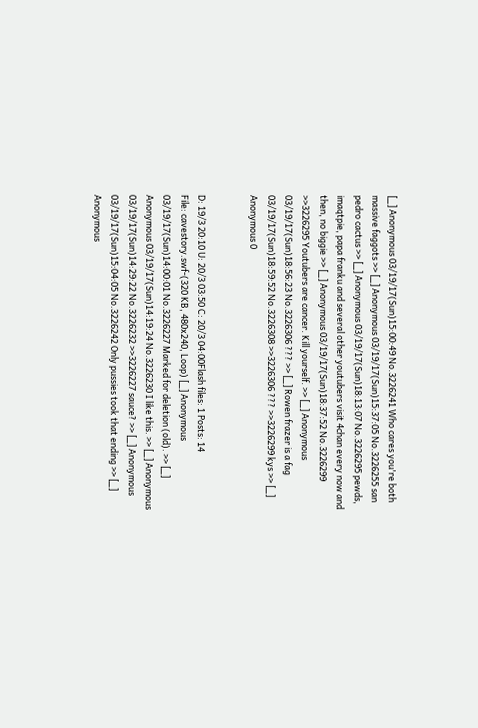[_] Anonymous 03/19/17(Sun)15:00:49 No.3226241 Who cares you're both massive faggots >> [_] Anonymous 03/19/17(Sun)15:37:05 No.3226255 san pedro cactus >> [_] Anonymous 03/19/17(Sun)18:13:07 No.3226295 pewds, imaqtpie, papa franku and several other youtubers visit 4chan every now and then, no biggie >> [_] Anonymous 03/19/17(Sun)18:37:52 No.3226299 >>3226295 Youtubers are cancer. Kill yourself. >> [_] Anonymous 03/19/17(Sun)18:56:23 No.3226306 ??? >> [_] Rowen frazer is a fag 03/19/17(Sun)18:59:52 No.3226308 >>3226306 ??? >>3226299 kys >> [_] Anonymous 0


D: 19/3 20:10 U: 20/3 03:50 C: 20/3 04:00Flash files: 1 Posts: 14
File: cavestory.swf-(320 KB, 480x240, Loop) [_] Anonymous 03/19/17(Sun)14:00:01 No.3226227 Marked for deletion (old). >> [_] Anonymous 03/19/17(Sun)14:19:24 No.3226230 I like this. >> [_] Anonymous 03/19/17(Sun)14:29:22 No.3226232 >>3226227 sauce? >> [_] Anonymous 03/19/17(Sun)15:04:05 No.3226242 Only pussies took that ending >> [_] Anonymous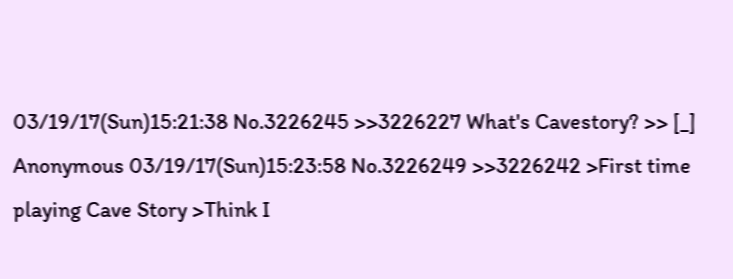03/19/17(Sun)15:21:38 No.3226245 >>3226227 What's Cavestory? >> [_] Anonymous 03/19/17(Sun)15:23:58 No.3226249 >>3226242 >First time playing Cave Story >Think I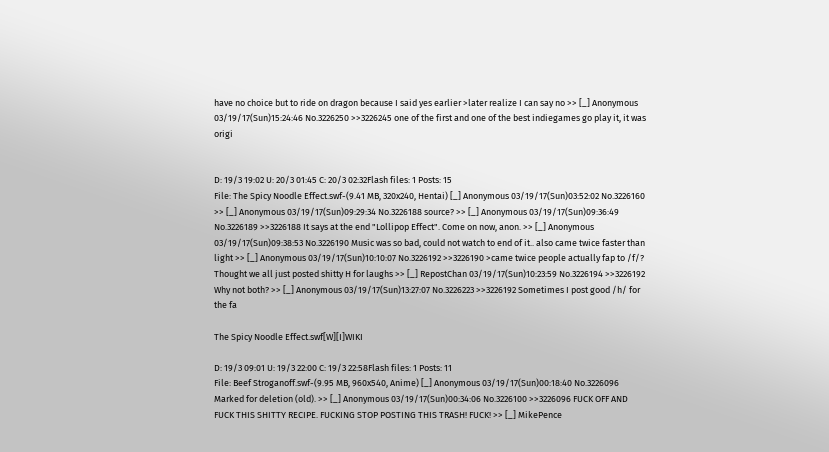have no choice but to ride on dragon because I said yes earlier >later realize I can say no >> [_] Anonymous 03/19/17(Sun)15:24:46 No.3226250 >>3226245 one of the first and one of the best indiegames go play it, it was origi


D: 19/3 19:02 U: 20/3 01:45 C: 20/3 02:32Flash files: 1 Posts: 15
File: The Spicy Noodle Effect.swf-(9.41 MB, 320x240, Hentai) [_] Anonymous 03/19/17(Sun)03:52:02 No.3226160 >> [_] Anonymous 03/19/17(Sun)09:29:34 No.3226188 source? >> [_] Anonymous 03/19/17(Sun)09:36:49 No.3226189 >>3226188 It says at the end "Lollipop Effect". Come on now, anon. >> [_] Anonymous 03/19/17(Sun)09:38:53 No.3226190 Music was so bad, could not watch to end of it.. also came twice faster than light >> [_] Anonymous 03/19/17(Sun)10:10:07 No.3226192 >>3226190 >came twice people actually fap to /f/? Thought we all just posted shitty H for laughs >> [_] RepostChan 03/19/17(Sun)10:23:59 No.3226194 >>3226192 Why not both? >> [_] Anonymous 03/19/17(Sun)13:27:07 No.3226223 >>3226192 Sometimes I post good /h/ for the fa

The Spicy Noodle Effect.swf[W][I]WIKI

D: 19/3 09:01 U: 19/3 22:00 C: 19/3 22:58Flash files: 1 Posts: 11
File: Beef Stroganoff.swf-(9.95 MB, 960x540, Anime) [_] Anonymous 03/19/17(Sun)00:18:40 No.3226096 Marked for deletion (old). >> [_] Anonymous 03/19/17(Sun)00:34:06 No.3226100 >>3226096 FUCK OFF AND FUCK THIS SHITTY RECIPE. FUCKING STOP POSTING THIS TRASH! FUCK! >> [_] MikePence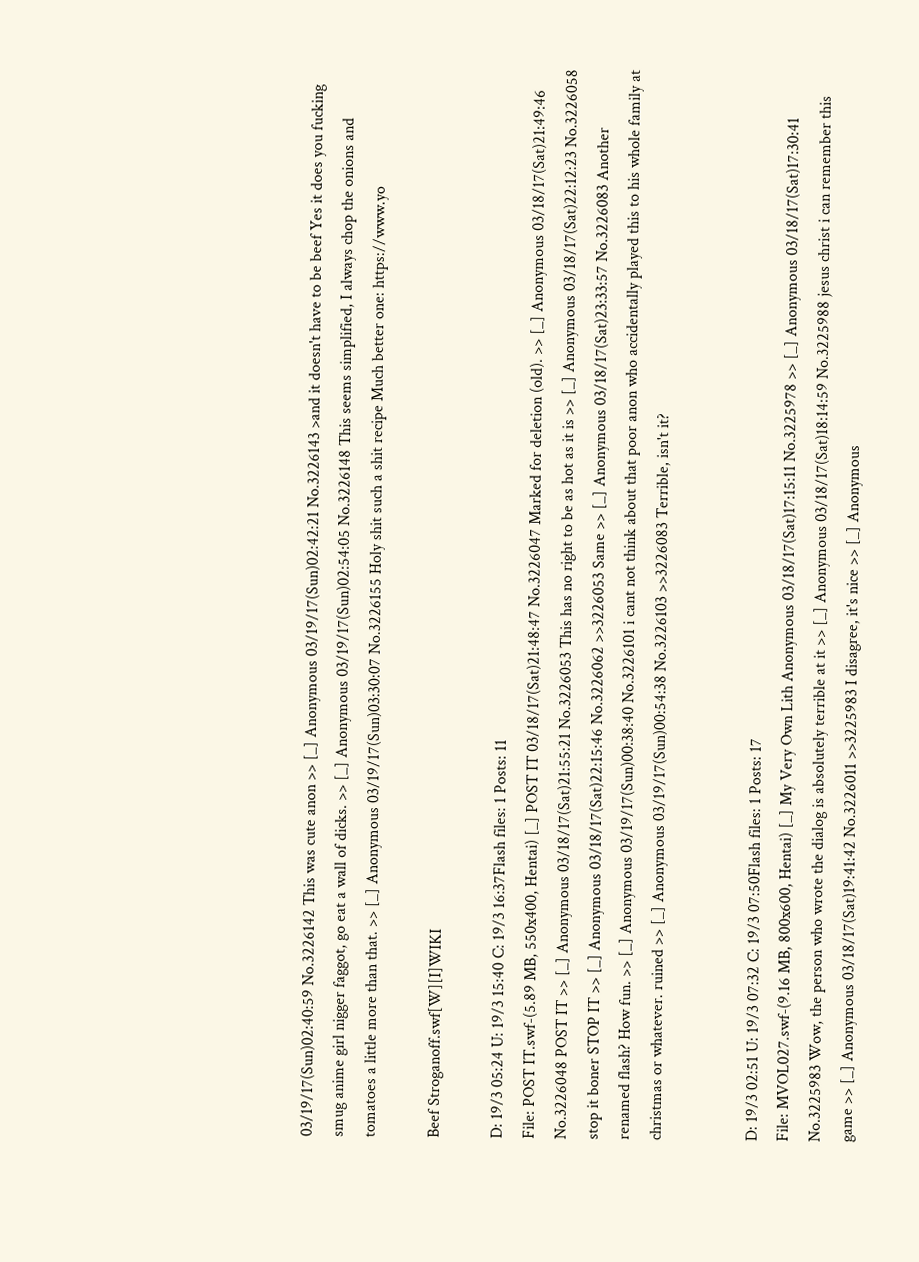03/19/17(Sun)02:40:59 No.3226142 This was cute anon >> [_] Anonymous 03/19/17(Sun)02:42:21 No.3226143 >and it doesn't have to be beef Yes it does you fucking smug anime girl nigger faggot, go eat a wall of dicks. >> [_] Anonymous 03/19/17(Sun)02:54:05 No.3226148 This seems simplified, I always chop the onions and tomatoes a little more than that. >> [_] Anonymous 03/19/17(Sun)03:30:07 No.3226155 Holy shit such a shit recipe Much better one: https://www.yo

Beef Stroganoff.swf[W][I]WIKI

D: 19/3 05:24 U: 19/3 15:40 C: 19/3 16:37Flash files: 1 Posts: 11
File: POST IT.swf-(5.89 MB, 550x400, Hentai) [_] POST IT 03/18/17(Sat)21:48:47 No.3226047 Marked for deletion (old). >> [_] Anonymous 03/18/17(Sat)21:49:46 No.3226048 POST IT >> [_] Anonymous 03/18/17(Sat)21:55:21 No.3226053 This has no right to be as hot as it is >> [_] Anonymous 03/18/17(Sat)22:12:23 No.3226058 stop it boner STOP IT >> [_] Anonymous 03/18/17(Sat)22:15:46 No.3226062 >>3226053 Same >> [_] Anonymous 03/18/17(Sat)23:33:57 No.3226083 Another renamed flash? How fun. >> [_] Anonymous 03/19/17(Sun)00:38:40 No.3226101 i cant not think about that poor anon who accidentally played this to his whole family at christmas or whatever. ruined >> [_] Anonymous 03/19/17(Sun)00:54:38 No.3226103 >>3226083 Terrible, isn't it?


D: 19/3 02:51 U: 19/3 07:32 C: 19/3 07:50Flash files: 1 Posts: 17
File: MVOL027.swf-(9.16 MB, 800x600, Hentai) [_] My Very Own Lith Anonymous 03/18/17(Sat)17:15:11 No.3225978 >> [_] Anonymous 03/18/17(Sat)17:30:41 No.3225983 Wow, the person who wrote the dialog is absolutely terrible at it >> [_] Anonymous 03/18/17(Sat)18:14:59 No.3225988 jesus christ i can remember this game >> [_] Anonymous 03/18/17(Sat)19:41:42 No.3226011 >>3225983 I disagree, it's nice >> [_] Anonymous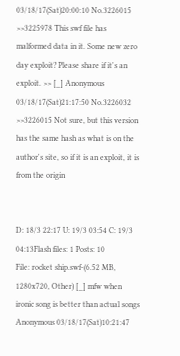03/18/17(Sat)20:00:10 No.3226015 >>3225978 This swf file has malformed data in it. Some new zero day exploit? Please share if it's an exploit. >> [_] Anonymous 03/18/17(Sat)21:17:50 No.3226032 >>3226015 Not sure, but this version has the same hash as what is on the author's site, so if it is an exploit, it is from the origin


D: 18/3 22:17 U: 19/3 03:54 C: 19/3 04:13Flash files: 1 Posts: 10
File: rocket ship.swf-(6.52 MB, 1280x720, Other) [_] mfw when ironic song is better than actual songs Anonymous 03/18/17(Sat)10:21:47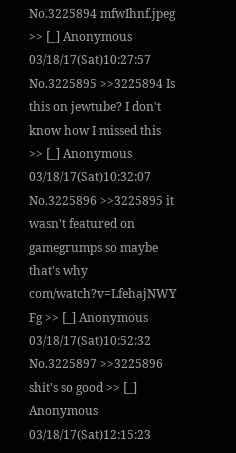No.3225894 mfwIhnf.jpeg >> [_] Anonymous 03/18/17(Sat)10:27:57 No.3225895 >>3225894 Is this on jewtube? I don't know how I missed this >> [_] Anonymous 03/18/17(Sat)10:32:07 No.3225896 >>3225895 it wasn't featured on gamegrumps so maybe that's why com/watch?v=LfehajNWY Fg >> [_] Anonymous 03/18/17(Sat)10:52:32 No.3225897 >>3225896 shit's so good >> [_] Anonymous 03/18/17(Sat)12:15:23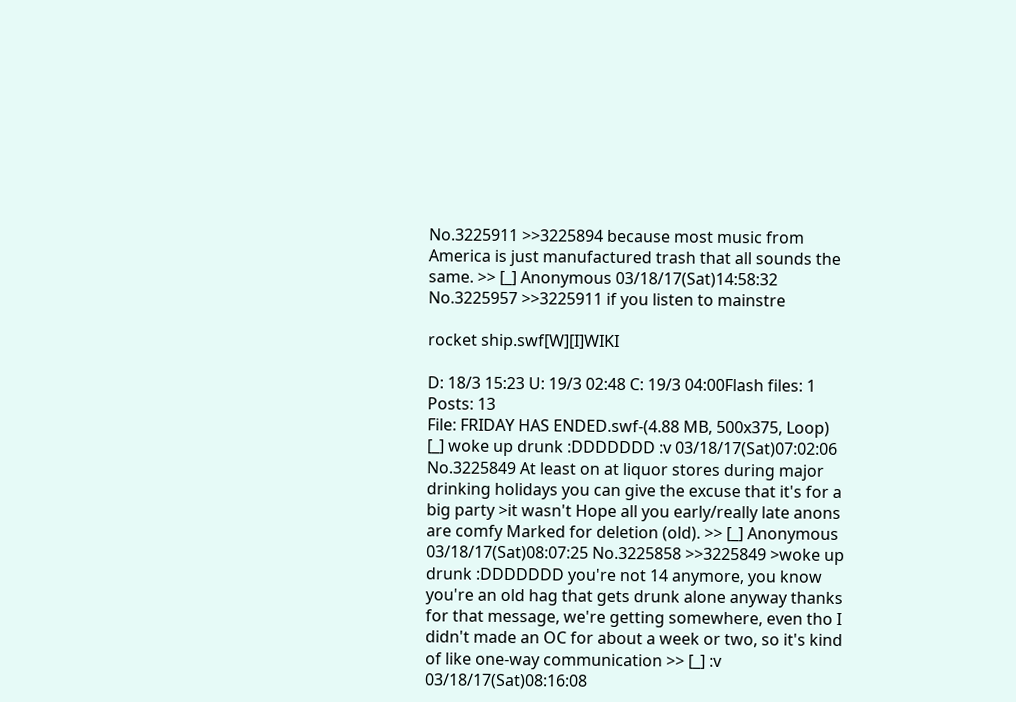No.3225911 >>3225894 because most music from America is just manufactured trash that all sounds the same. >> [_] Anonymous 03/18/17(Sat)14:58:32 No.3225957 >>3225911 if you listen to mainstre

rocket ship.swf[W][I]WIKI

D: 18/3 15:23 U: 19/3 02:48 C: 19/3 04:00Flash files: 1 Posts: 13
File: FRIDAY HAS ENDED.swf-(4.88 MB, 500x375, Loop) [_] woke up drunk :DDDDDDD :v 03/18/17(Sat)07:02:06 No.3225849 At least on at liquor stores during major drinking holidays you can give the excuse that it's for a big party >it wasn't Hope all you early/really late anons are comfy Marked for deletion (old). >> [_] Anonymous 03/18/17(Sat)08:07:25 No.3225858 >>3225849 >woke up drunk :DDDDDDD you're not 14 anymore, you know you're an old hag that gets drunk alone anyway thanks for that message, we're getting somewhere, even tho I didn't made an OC for about a week or two, so it's kind of like one-way communication >> [_] :v 03/18/17(Sat)08:16:08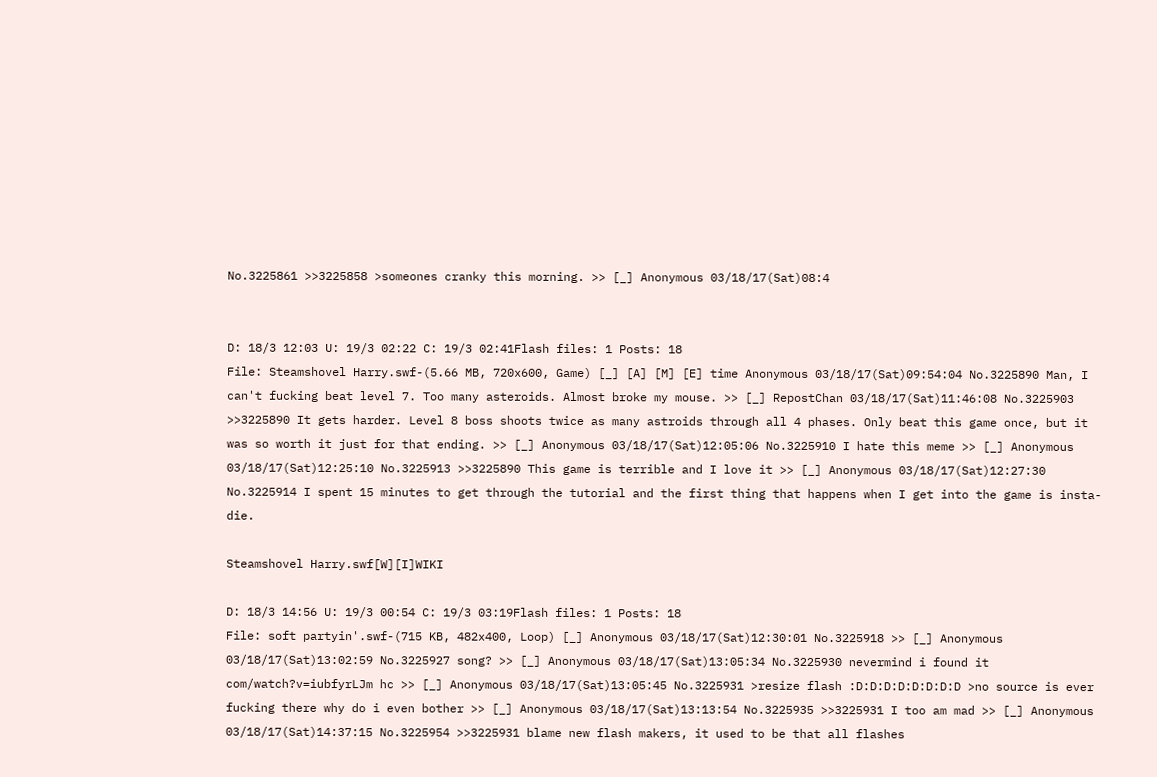No.3225861 >>3225858 >someones cranky this morning. >> [_] Anonymous 03/18/17(Sat)08:4


D: 18/3 12:03 U: 19/3 02:22 C: 19/3 02:41Flash files: 1 Posts: 18
File: Steamshovel Harry.swf-(5.66 MB, 720x600, Game) [_] [A] [M] [E] time Anonymous 03/18/17(Sat)09:54:04 No.3225890 Man, I can't fucking beat level 7. Too many asteroids. Almost broke my mouse. >> [_] RepostChan 03/18/17(Sat)11:46:08 No.3225903 >>3225890 It gets harder. Level 8 boss shoots twice as many astroids through all 4 phases. Only beat this game once, but it was so worth it just for that ending. >> [_] Anonymous 03/18/17(Sat)12:05:06 No.3225910 I hate this meme >> [_] Anonymous 03/18/17(Sat)12:25:10 No.3225913 >>3225890 This game is terrible and I love it >> [_] Anonymous 03/18/17(Sat)12:27:30 No.3225914 I spent 15 minutes to get through the tutorial and the first thing that happens when I get into the game is insta-die.

Steamshovel Harry.swf[W][I]WIKI

D: 18/3 14:56 U: 19/3 00:54 C: 19/3 03:19Flash files: 1 Posts: 18
File: soft partyin'.swf-(715 KB, 482x400, Loop) [_] Anonymous 03/18/17(Sat)12:30:01 No.3225918 >> [_] Anonymous 03/18/17(Sat)13:02:59 No.3225927 song? >> [_] Anonymous 03/18/17(Sat)13:05:34 No.3225930 nevermind i found it com/watch?v=iubfyrLJm hc >> [_] Anonymous 03/18/17(Sat)13:05:45 No.3225931 >resize flash :D:D:D:D:D:D:D:D >no source is ever fucking there why do i even bother >> [_] Anonymous 03/18/17(Sat)13:13:54 No.3225935 >>3225931 I too am mad >> [_] Anonymous 03/18/17(Sat)14:37:15 No.3225954 >>3225931 blame new flash makers, it used to be that all flashes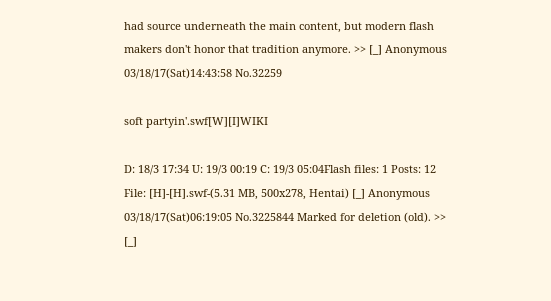had source underneath the main content, but modern flash makers don't honor that tradition anymore. >> [_] Anonymous 03/18/17(Sat)14:43:58 No.32259

soft partyin'.swf[W][I]WIKI

D: 18/3 17:34 U: 19/3 00:19 C: 19/3 05:04Flash files: 1 Posts: 12
File: [H]-[H].swf-(5.31 MB, 500x278, Hentai) [_] Anonymous 03/18/17(Sat)06:19:05 No.3225844 Marked for deletion (old). >> [_]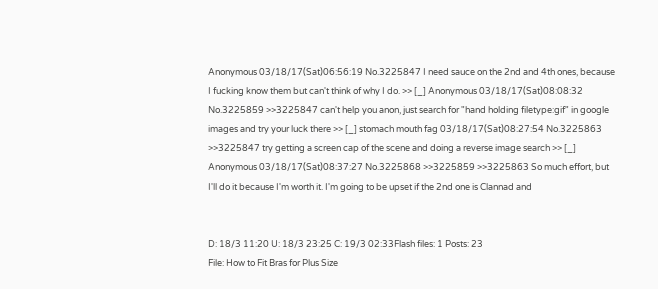Anonymous 03/18/17(Sat)06:56:19 No.3225847 I need sauce on the 2nd and 4th ones, because I fucking know them but can't think of why I do. >> [_] Anonymous 03/18/17(Sat)08:08:32 No.3225859 >>3225847 can't help you anon, just search for "hand holding filetype:gif" in google images and try your luck there >> [_] stomach mouth fag 03/18/17(Sat)08:27:54 No.3225863 >>3225847 try getting a screen cap of the scene and doing a reverse image search >> [_] Anonymous 03/18/17(Sat)08:37:27 No.3225868 >>3225859 >>3225863 So much effort, but I'll do it because I'm worth it. I'm going to be upset if the 2nd one is Clannad and


D: 18/3 11:20 U: 18/3 23:25 C: 19/3 02:33Flash files: 1 Posts: 23
File: How to Fit Bras for Plus Size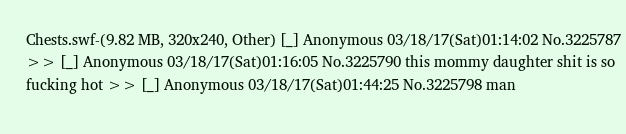Chests.swf-(9.82 MB, 320x240, Other) [_] Anonymous 03/18/17(Sat)01:14:02 No.3225787 >> [_] Anonymous 03/18/17(Sat)01:16:05 No.3225790 this mommy daughter shit is so fucking hot >> [_] Anonymous 03/18/17(Sat)01:44:25 No.3225798 man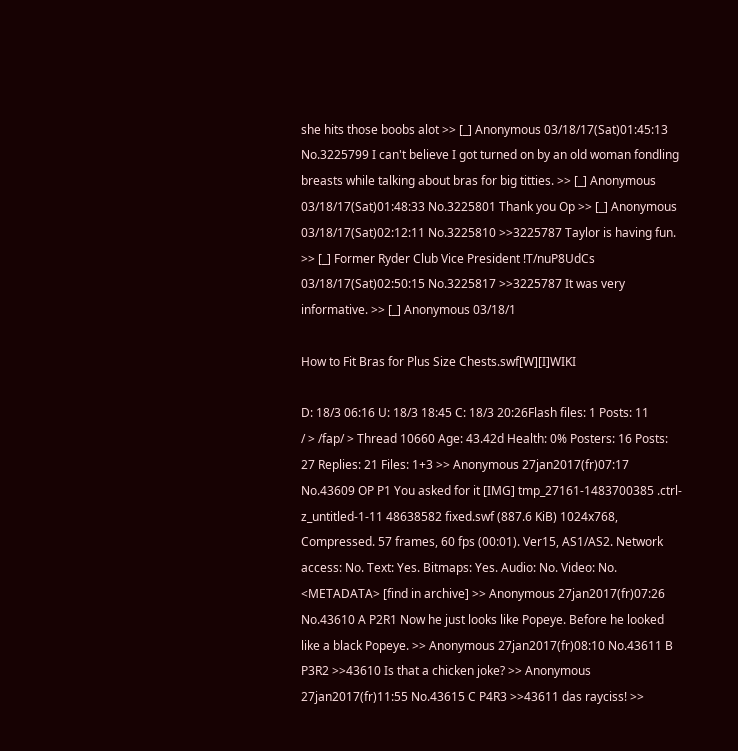she hits those boobs alot >> [_] Anonymous 03/18/17(Sat)01:45:13 No.3225799 I can't believe I got turned on by an old woman fondling breasts while talking about bras for big titties. >> [_] Anonymous 03/18/17(Sat)01:48:33 No.3225801 Thank you Op >> [_] Anonymous 03/18/17(Sat)02:12:11 No.3225810 >>3225787 Taylor is having fun. >> [_] Former Ryder Club Vice President !T/nuP8UdCs 03/18/17(Sat)02:50:15 No.3225817 >>3225787 It was very informative. >> [_] Anonymous 03/18/1

How to Fit Bras for Plus Size Chests.swf[W][I]WIKI

D: 18/3 06:16 U: 18/3 18:45 C: 18/3 20:26Flash files: 1 Posts: 11
/ > /fap/ > Thread 10660 Age: 43.42d Health: 0% Posters: 16 Posts: 27 Replies: 21 Files: 1+3 >> Anonymous 27jan2017(fr)07:17 No.43609 OP P1 You asked for it [IMG] tmp_27161-1483700385 .ctrl-z_untitled-1-11 48638582 fixed.swf (887.6 KiB) 1024x768, Compressed. 57 frames, 60 fps (00:01). Ver15, AS1/AS2. Network access: No. Text: Yes. Bitmaps: Yes. Audio: No. Video: No. <METADATA> [find in archive] >> Anonymous 27jan2017(fr)07:26 No.43610 A P2R1 Now he just looks like Popeye. Before he looked like a black Popeye. >> Anonymous 27jan2017(fr)08:10 No.43611 B P3R2 >>43610 Is that a chicken joke? >> Anonymous 27jan2017(fr)11:55 No.43615 C P4R3 >>43611 das rayciss! >>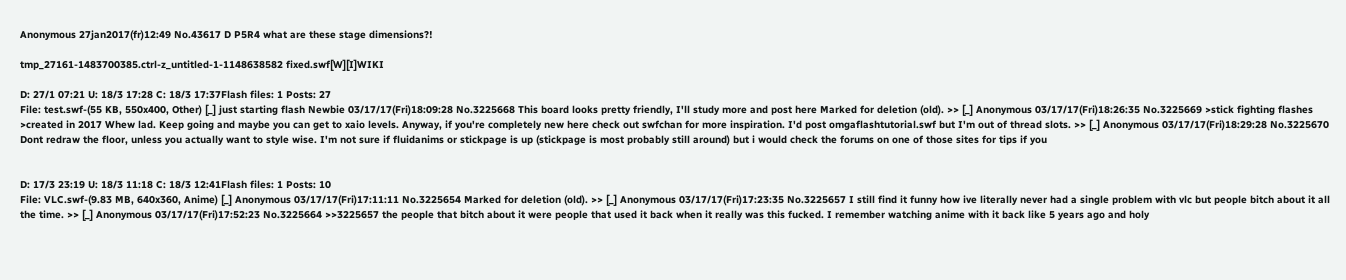Anonymous 27jan2017(fr)12:49 No.43617 D P5R4 what are these stage dimensions?!

tmp_27161-1483700385.ctrl-z_untitled-1-1148638582 fixed.swf[W][I]WIKI

D: 27/1 07:21 U: 18/3 17:28 C: 18/3 17:37Flash files: 1 Posts: 27
File: test.swf-(55 KB, 550x400, Other) [_] just starting flash Newbie 03/17/17(Fri)18:09:28 No.3225668 This board looks pretty friendly, I'll study more and post here Marked for deletion (old). >> [_] Anonymous 03/17/17(Fri)18:26:35 No.3225669 >stick fighting flashes >created in 2017 Whew lad. Keep going and maybe you can get to xaio levels. Anyway, if you're completely new here check out swfchan for more inspiration. I'd post omgaflashtutorial.swf but I'm out of thread slots. >> [_] Anonymous 03/17/17(Fri)18:29:28 No.3225670 Dont redraw the floor, unless you actually want to style wise. I'm not sure if fluidanims or stickpage is up (stickpage is most probably still around) but i would check the forums on one of those sites for tips if you


D: 17/3 23:19 U: 18/3 11:18 C: 18/3 12:41Flash files: 1 Posts: 10
File: VLC.swf-(9.83 MB, 640x360, Anime) [_] Anonymous 03/17/17(Fri)17:11:11 No.3225654 Marked for deletion (old). >> [_] Anonymous 03/17/17(Fri)17:23:35 No.3225657 I still find it funny how ive literally never had a single problem with vlc but people bitch about it all the time. >> [_] Anonymous 03/17/17(Fri)17:52:23 No.3225664 >>3225657 the people that bitch about it were people that used it back when it really was this fucked. I remember watching anime with it back like 5 years ago and holy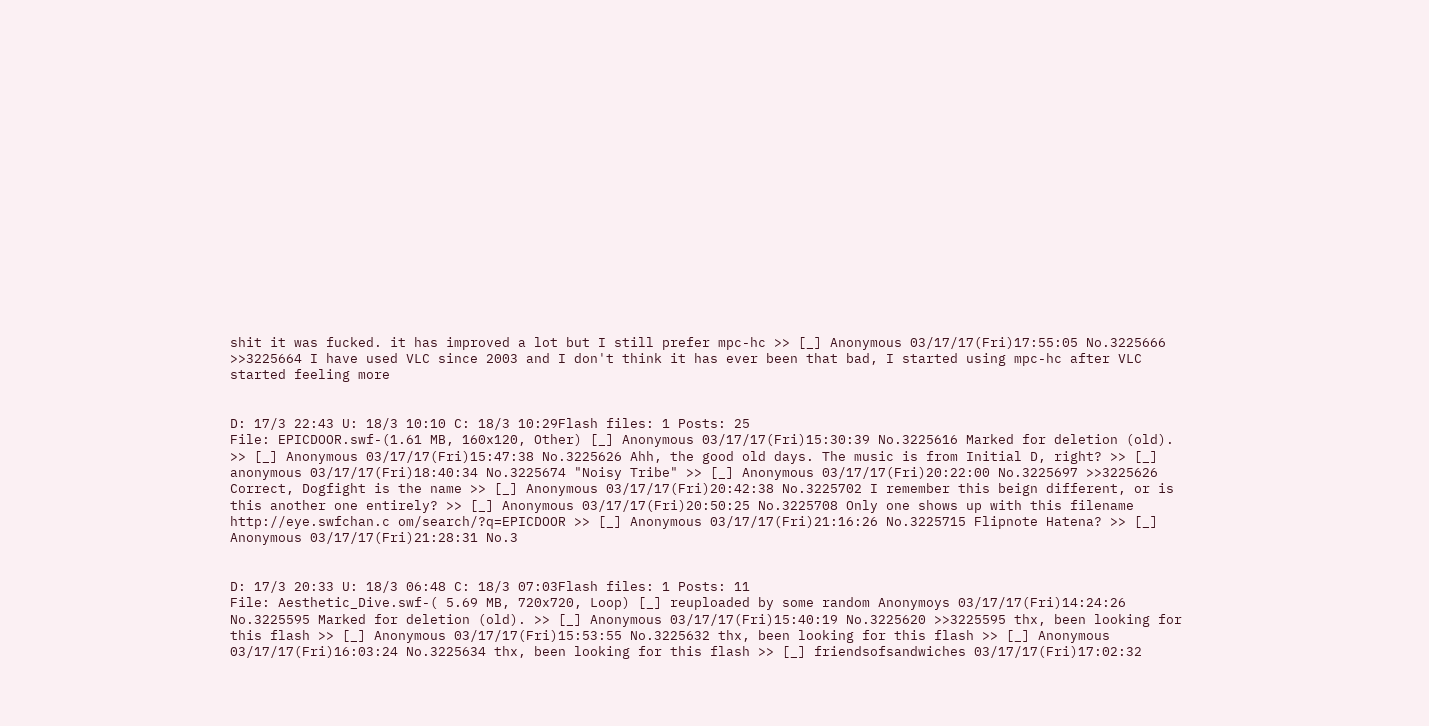shit it was fucked. it has improved a lot but I still prefer mpc-hc >> [_] Anonymous 03/17/17(Fri)17:55:05 No.3225666 >>3225664 I have used VLC since 2003 and I don't think it has ever been that bad, I started using mpc-hc after VLC started feeling more


D: 17/3 22:43 U: 18/3 10:10 C: 18/3 10:29Flash files: 1 Posts: 25
File: EPICDOOR.swf-(1.61 MB, 160x120, Other) [_] Anonymous 03/17/17(Fri)15:30:39 No.3225616 Marked for deletion (old). >> [_] Anonymous 03/17/17(Fri)15:47:38 No.3225626 Ahh, the good old days. The music is from Initial D, right? >> [_] anonymous 03/17/17(Fri)18:40:34 No.3225674 "Noisy Tribe" >> [_] Anonymous 03/17/17(Fri)20:22:00 No.3225697 >>3225626 Correct, Dogfight is the name >> [_] Anonymous 03/17/17(Fri)20:42:38 No.3225702 I remember this beign different, or is this another one entirely? >> [_] Anonymous 03/17/17(Fri)20:50:25 No.3225708 Only one shows up with this filename http://eye.swfchan.c om/search/?q=EPICDOOR >> [_] Anonymous 03/17/17(Fri)21:16:26 No.3225715 Flipnote Hatena? >> [_] Anonymous 03/17/17(Fri)21:28:31 No.3


D: 17/3 20:33 U: 18/3 06:48 C: 18/3 07:03Flash files: 1 Posts: 11
File: Aesthetic_Dive.swf-( 5.69 MB, 720x720, Loop) [_] reuploaded by some random Anonymoys 03/17/17(Fri)14:24:26 No.3225595 Marked for deletion (old). >> [_] Anonymous 03/17/17(Fri)15:40:19 No.3225620 >>3225595 thx, been looking for this flash >> [_] Anonymous 03/17/17(Fri)15:53:55 No.3225632 thx, been looking for this flash >> [_] Anonymous 03/17/17(Fri)16:03:24 No.3225634 thx, been looking for this flash >> [_] friendsofsandwiches 03/17/17(Fri)17:02:32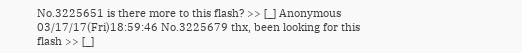No.3225651 is there more to this flash? >> [_] Anonymous 03/17/17(Fri)18:59:46 No.3225679 thx, been looking for this flash >> [_]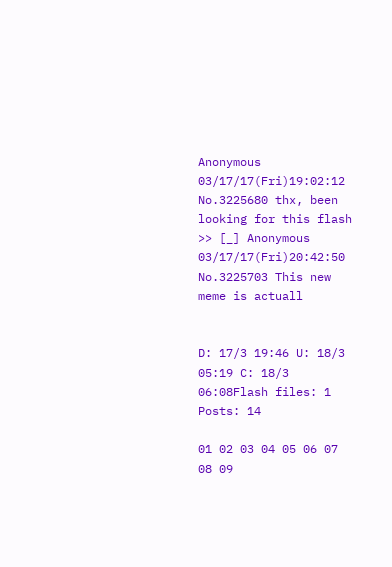Anonymous 03/17/17(Fri)19:02:12 No.3225680 thx, been looking for this flash >> [_] Anonymous 03/17/17(Fri)20:42:50 No.3225703 This new meme is actuall


D: 17/3 19:46 U: 18/3 05:19 C: 18/3 06:08Flash files: 1 Posts: 14

01 02 03 04 05 06 07 08 09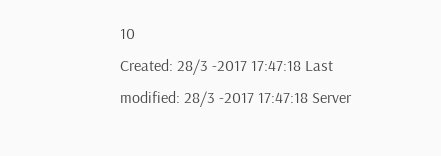10
Created: 28/3 -2017 17:47:18 Last modified: 28/3 -2017 17:47:18 Server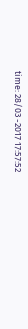time: 28/03 -2017 17:57:52